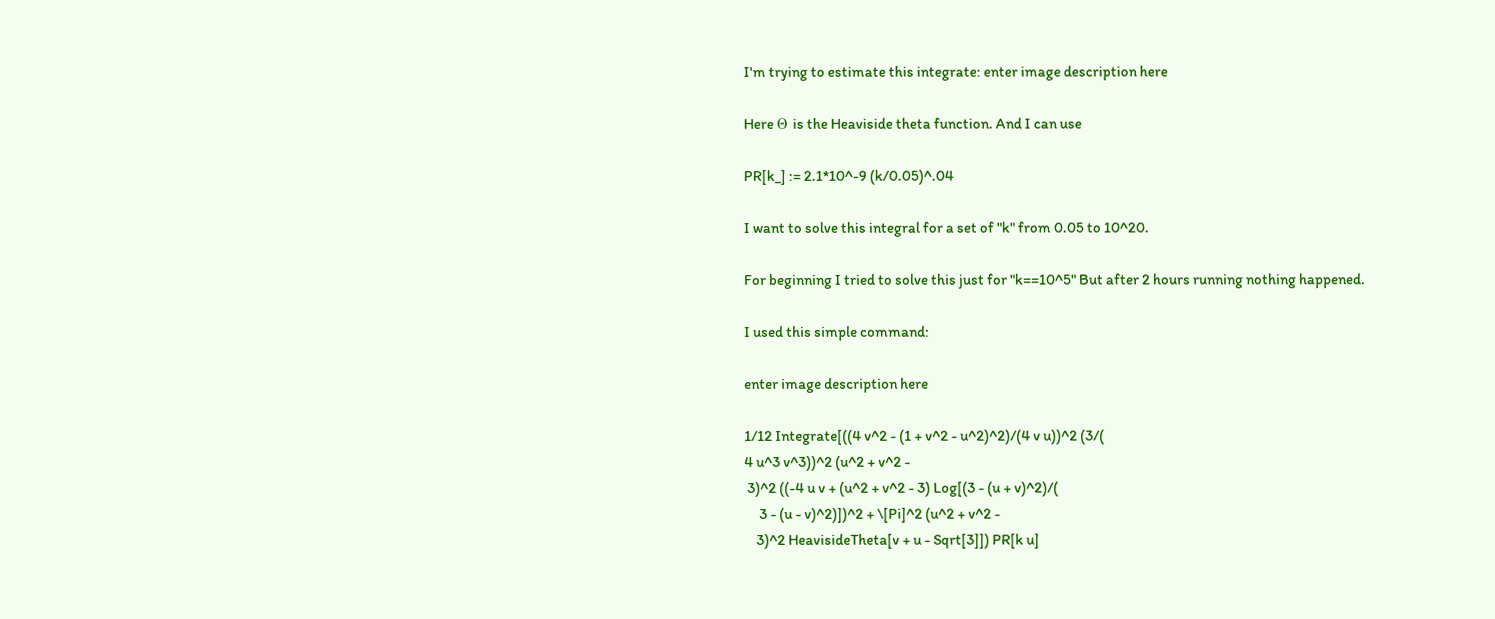I'm trying to estimate this integrate: enter image description here

Here Θ is the Heaviside theta function. And I can use

PR[k_] := 2.1*10^-9 (k/0.05)^.04

I want to solve this integral for a set of "k" from 0.05 to 10^20.

For beginning I tried to solve this just for "k==10^5" But after 2 hours running nothing happened.

I used this simple command:

enter image description here

1/12 Integrate[((4 v^2 - (1 + v^2 - u^2)^2)/(4 v u))^2 (3/(
4 u^3 v^3))^2 (u^2 + v^2 -
 3)^2 ((-4 u v + (u^2 + v^2 - 3) Log[(3 - (u + v)^2)/(
     3 - (u - v)^2)])^2 + \[Pi]^2 (u^2 + v^2 -
    3)^2 HeavisideTheta[v + u - Sqrt[3]]) PR[k u]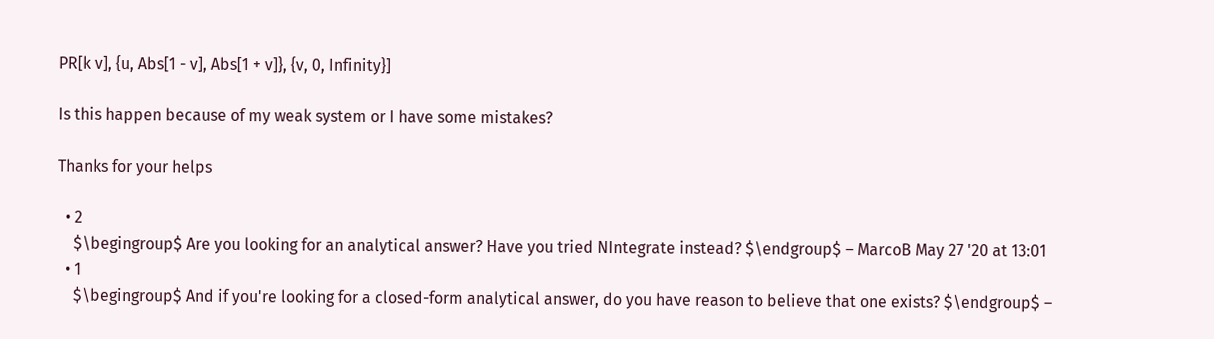PR[k v], {u, Abs[1 - v], Abs[1 + v]}, {v, 0, Infinity}]

Is this happen because of my weak system or I have some mistakes?

Thanks for your helps

  • 2
    $\begingroup$ Are you looking for an analytical answer? Have you tried NIntegrate instead? $\endgroup$ – MarcoB May 27 '20 at 13:01
  • 1
    $\begingroup$ And if you're looking for a closed-form analytical answer, do you have reason to believe that one exists? $\endgroup$ –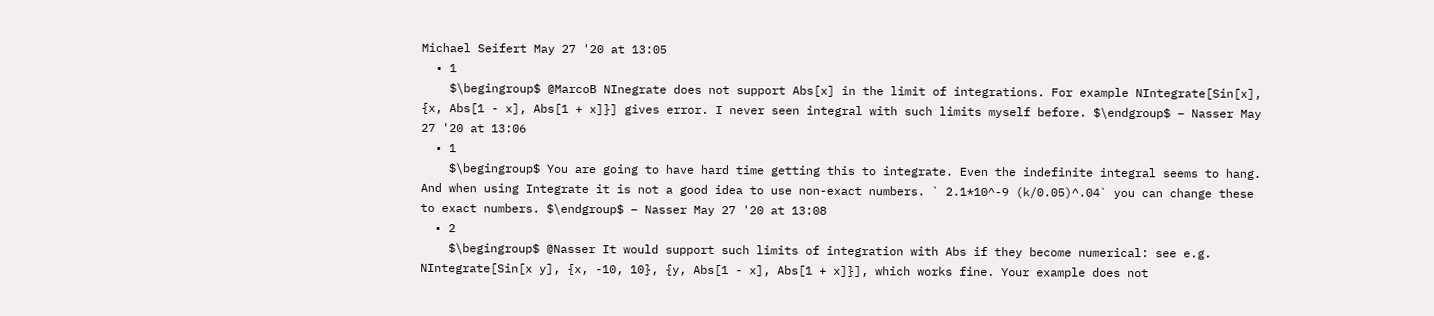Michael Seifert May 27 '20 at 13:05
  • 1
    $\begingroup$ @MarcoB NInegrate does not support Abs[x] in the limit of integrations. For example NIntegrate[Sin[x], {x, Abs[1 - x], Abs[1 + x]}] gives error. I never seen integral with such limits myself before. $\endgroup$ – Nasser May 27 '20 at 13:06
  • 1
    $\begingroup$ You are going to have hard time getting this to integrate. Even the indefinite integral seems to hang. And when using Integrate it is not a good idea to use non-exact numbers. ` 2.1*10^-9 (k/0.05)^.04` you can change these to exact numbers. $\endgroup$ – Nasser May 27 '20 at 13:08
  • 2
    $\begingroup$ @Nasser It would support such limits of integration with Abs if they become numerical: see e.g. NIntegrate[Sin[x y], {x, -10, 10}, {y, Abs[1 - x], Abs[1 + x]}], which works fine. Your example does not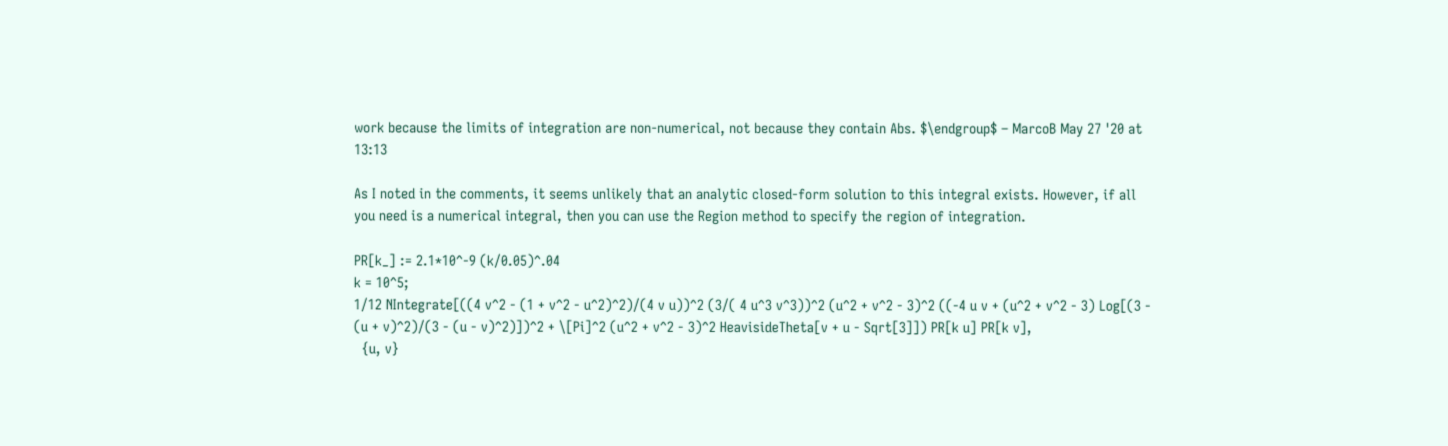work because the limits of integration are non-numerical, not because they contain Abs. $\endgroup$ – MarcoB May 27 '20 at 13:13

As I noted in the comments, it seems unlikely that an analytic closed-form solution to this integral exists. However, if all you need is a numerical integral, then you can use the Region method to specify the region of integration.

PR[k_] := 2.1*10^-9 (k/0.05)^.04
k = 10^5;
1/12 NIntegrate[((4 v^2 - (1 + v^2 - u^2)^2)/(4 v u))^2 (3/( 4 u^3 v^3))^2 (u^2 + v^2 - 3)^2 ((-4 u v + (u^2 + v^2 - 3) Log[(3 - (u + v)^2)/(3 - (u - v)^2)])^2 + \[Pi]^2 (u^2 + v^2 - 3)^2 HeavisideTheta[v + u - Sqrt[3]]) PR[k u] PR[k v],
  {u, v}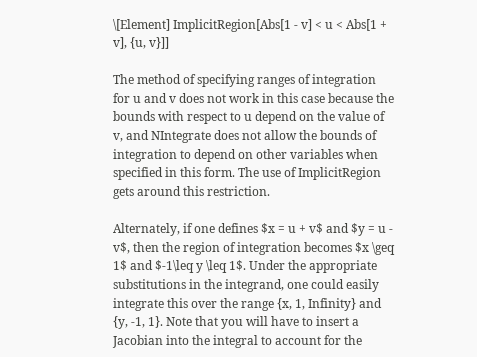\[Element] ImplicitRegion[Abs[1 - v] < u < Abs[1 + v], {u, v}]]

The method of specifying ranges of integration for u and v does not work in this case because the bounds with respect to u depend on the value of v, and NIntegrate does not allow the bounds of integration to depend on other variables when specified in this form. The use of ImplicitRegion gets around this restriction.

Alternately, if one defines $x = u + v$ and $y = u - v$, then the region of integration becomes $x \geq 1$ and $-1\leq y \leq 1$. Under the appropriate substitutions in the integrand, one could easily integrate this over the range {x, 1, Infinity} and {y, -1, 1}. Note that you will have to insert a Jacobian into the integral to account for the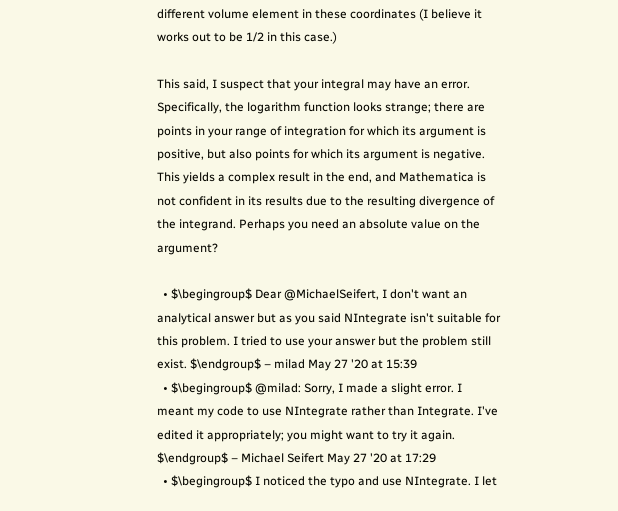different volume element in these coordinates (I believe it works out to be 1/2 in this case.)

This said, I suspect that your integral may have an error. Specifically, the logarithm function looks strange; there are points in your range of integration for which its argument is positive, but also points for which its argument is negative. This yields a complex result in the end, and Mathematica is not confident in its results due to the resulting divergence of the integrand. Perhaps you need an absolute value on the argument?

  • $\begingroup$ Dear @MichaelSeifert, I don't want an analytical answer but as you said NIntegrate isn't suitable for this problem. I tried to use your answer but the problem still exist. $\endgroup$ – milad May 27 '20 at 15:39
  • $\begingroup$ @milad: Sorry, I made a slight error. I meant my code to use NIntegrate rather than Integrate. I've edited it appropriately; you might want to try it again. $\endgroup$ – Michael Seifert May 27 '20 at 17:29
  • $\begingroup$ I noticed the typo and use NIntegrate. I let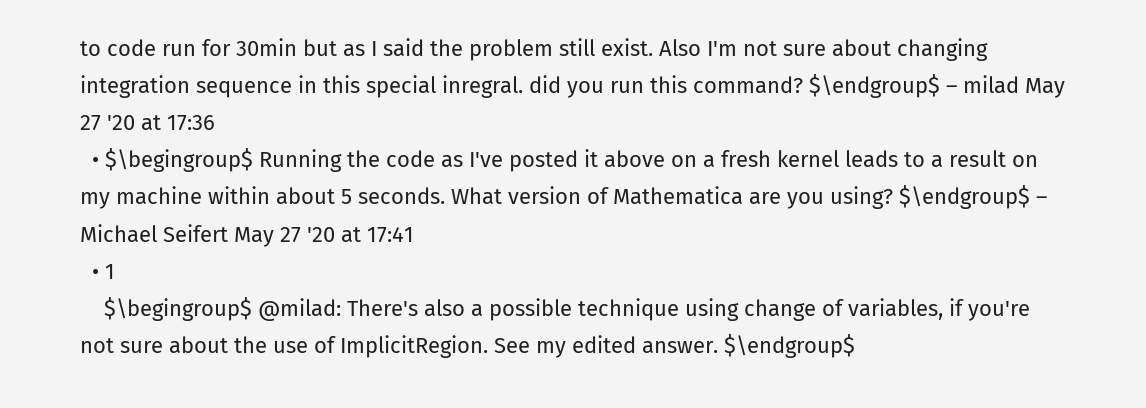to code run for 30min but as I said the problem still exist. Also I'm not sure about changing integration sequence in this special inregral. did you run this command? $\endgroup$ – milad May 27 '20 at 17:36
  • $\begingroup$ Running the code as I've posted it above on a fresh kernel leads to a result on my machine within about 5 seconds. What version of Mathematica are you using? $\endgroup$ – Michael Seifert May 27 '20 at 17:41
  • 1
    $\begingroup$ @milad: There's also a possible technique using change of variables, if you're not sure about the use of ImplicitRegion. See my edited answer. $\endgroup$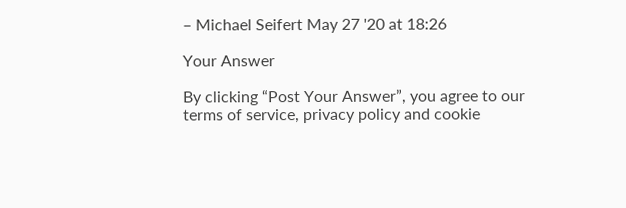– Michael Seifert May 27 '20 at 18:26

Your Answer

By clicking “Post Your Answer”, you agree to our terms of service, privacy policy and cookie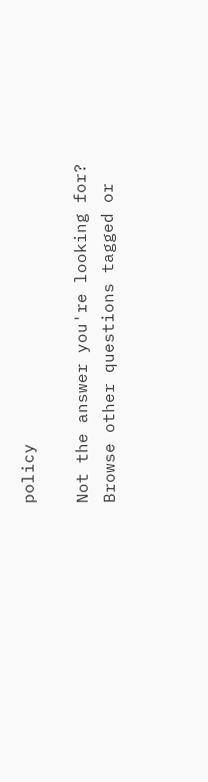policy

Not the answer you're looking for? Browse other questions tagged or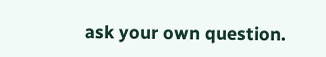ask your own question.